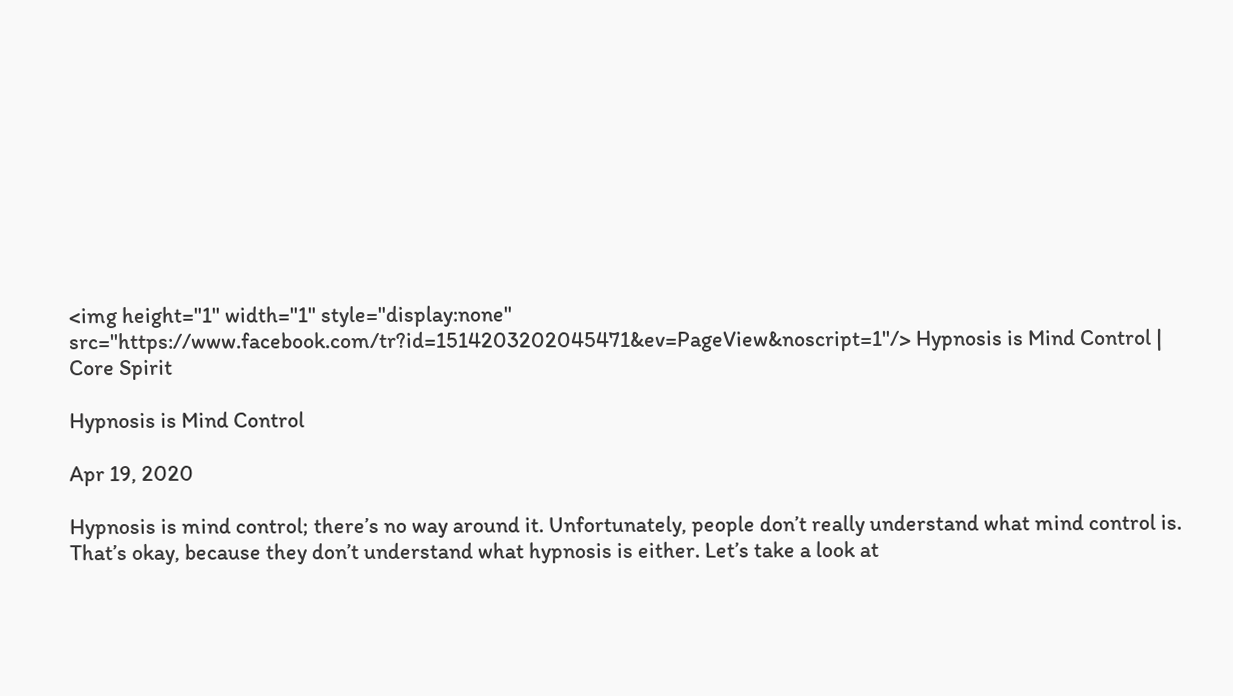<img height="1" width="1" style="display:none" src="https://www.facebook.com/tr?id=1514203202045471&ev=PageView&noscript=1"/> Hypnosis is Mind Control | Core Spirit

Hypnosis is Mind Control

Apr 19, 2020

Hypnosis is mind control; there’s no way around it. Unfortunately, people don’t really understand what mind control is. That’s okay, because they don’t understand what hypnosis is either. Let’s take a look at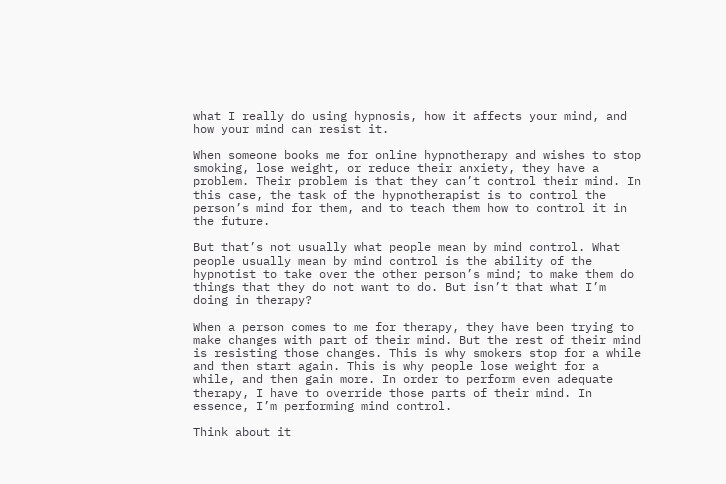what I really do using hypnosis, how it affects your mind, and how your mind can resist it.

When someone books me for online hypnotherapy and wishes to stop smoking, lose weight, or reduce their anxiety, they have a problem. Their problem is that they can’t control their mind. In this case, the task of the hypnotherapist is to control the person’s mind for them, and to teach them how to control it in the future.

But that’s not usually what people mean by mind control. What people usually mean by mind control is the ability of the hypnotist to take over the other person’s mind; to make them do things that they do not want to do. But isn’t that what I’m doing in therapy?

When a person comes to me for therapy, they have been trying to make changes with part of their mind. But the rest of their mind is resisting those changes. This is why smokers stop for a while and then start again. This is why people lose weight for a while, and then gain more. In order to perform even adequate therapy, I have to override those parts of their mind. In essence, I’m performing mind control.

Think about it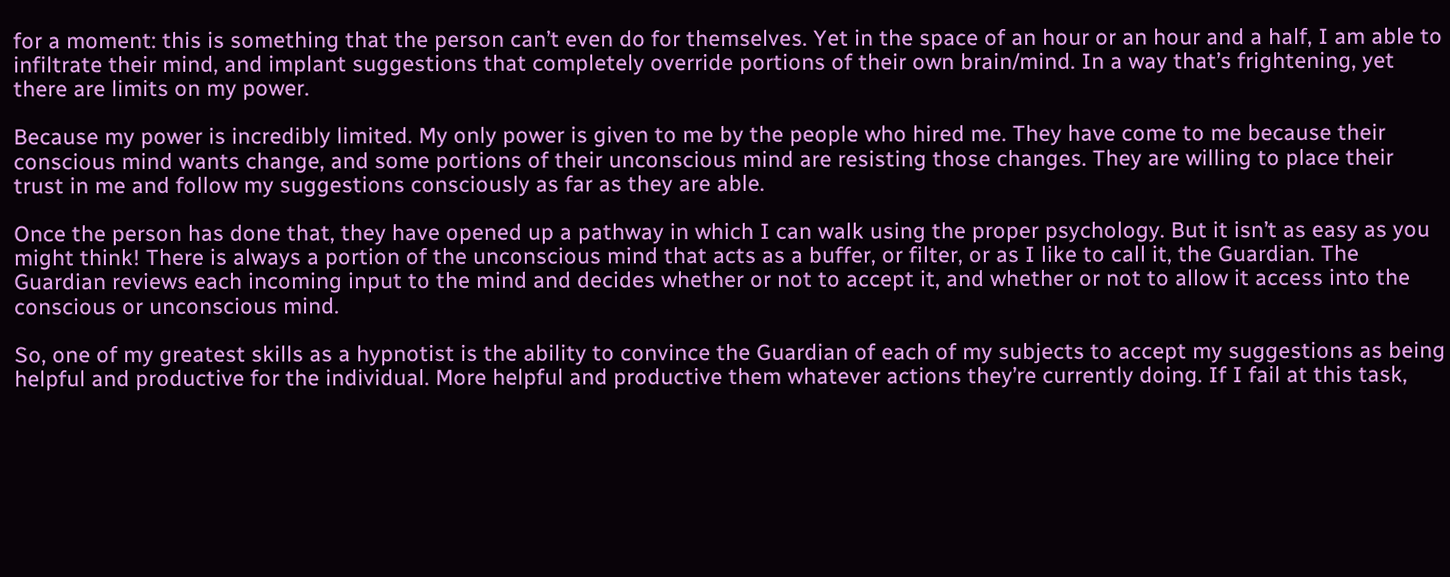for a moment: this is something that the person can’t even do for themselves. Yet in the space of an hour or an hour and a half, I am able to infiltrate their mind, and implant suggestions that completely override portions of their own brain/mind. In a way that’s frightening, yet there are limits on my power.

Because my power is incredibly limited. My only power is given to me by the people who hired me. They have come to me because their conscious mind wants change, and some portions of their unconscious mind are resisting those changes. They are willing to place their trust in me and follow my suggestions consciously as far as they are able.

Once the person has done that, they have opened up a pathway in which I can walk using the proper psychology. But it isn’t as easy as you might think! There is always a portion of the unconscious mind that acts as a buffer, or filter, or as I like to call it, the Guardian. The Guardian reviews each incoming input to the mind and decides whether or not to accept it, and whether or not to allow it access into the conscious or unconscious mind.

So, one of my greatest skills as a hypnotist is the ability to convince the Guardian of each of my subjects to accept my suggestions as being helpful and productive for the individual. More helpful and productive them whatever actions they’re currently doing. If I fail at this task,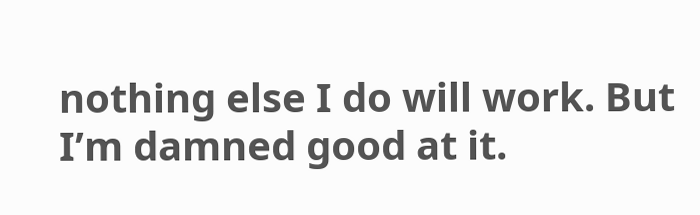nothing else I do will work. But I’m damned good at it.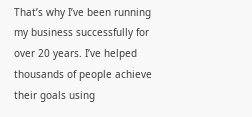That’s why I’ve been running my business successfully for over 20 years. I’ve helped thousands of people achieve their goals using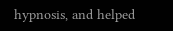hypnosis, and helped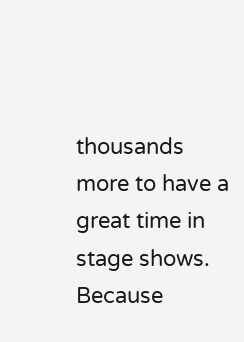thousands more to have a great time in stage shows. Because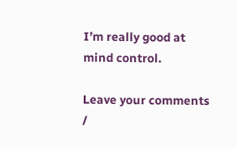I’m really good at mind control.

Leave your comments /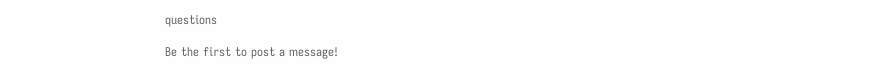questions

Be the first to post a message!